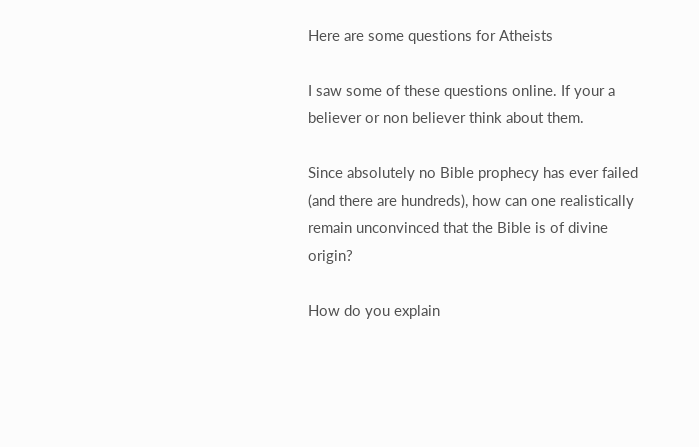Here are some questions for Atheists

I saw some of these questions online. If your a believer or non believer think about them.

Since absolutely no Bible prophecy has ever failed (and there are hundreds), how can one realistically remain unconvinced that the Bible is of divine origin?

How do you explain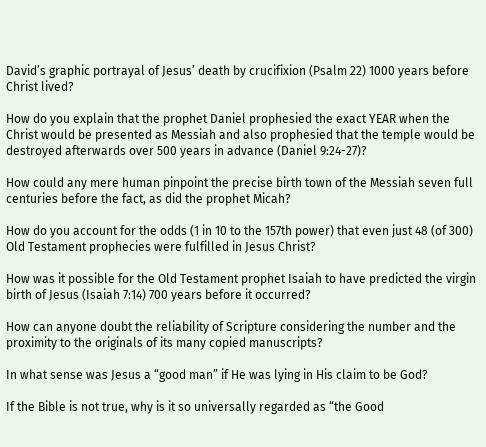David’s graphic portrayal of Jesus’ death by crucifixion (Psalm 22) 1000 years before Christ lived?

How do you explain that the prophet Daniel prophesied the exact YEAR when the Christ would be presented as Messiah and also prophesied that the temple would be destroyed afterwards over 500 years in advance (Daniel 9:24-27)?

How could any mere human pinpoint the precise birth town of the Messiah seven full centuries before the fact, as did the prophet Micah?

How do you account for the odds (1 in 10 to the 157th power) that even just 48 (of 300) Old Testament prophecies were fulfilled in Jesus Christ?

How was it possible for the Old Testament prophet Isaiah to have predicted the virgin birth of Jesus (Isaiah 7:14) 700 years before it occurred?

How can anyone doubt the reliability of Scripture considering the number and the proximity to the originals of its many copied manuscripts?

In what sense was Jesus a “good man” if He was lying in His claim to be God?

If the Bible is not true, why is it so universally regarded as “the Good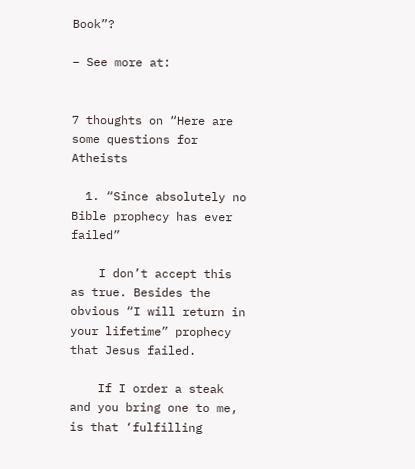Book”?

– See more at:


7 thoughts on “Here are some questions for Atheists

  1. “Since absolutely no Bible prophecy has ever failed”

    I don’t accept this as true. Besides the obvious “I will return in your lifetime” prophecy that Jesus failed.

    If I order a steak and you bring one to me, is that ‘fulfilling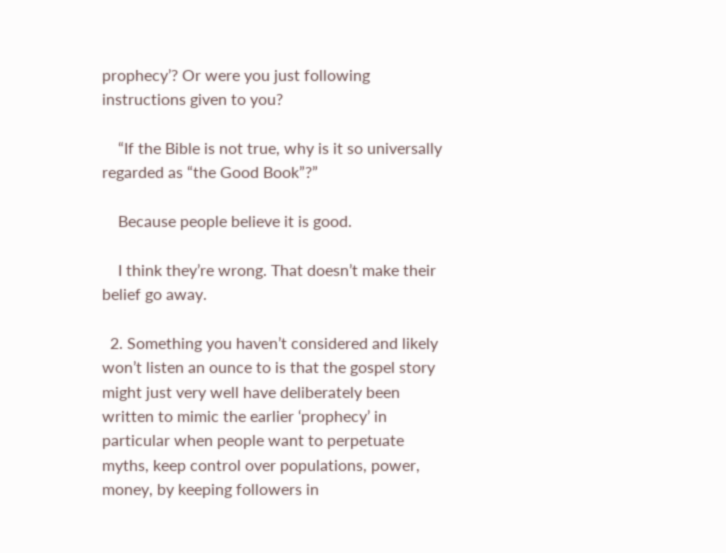prophecy’? Or were you just following instructions given to you?

    “If the Bible is not true, why is it so universally regarded as “the Good Book”?”

    Because people believe it is good.

    I think they’re wrong. That doesn’t make their belief go away.

  2. Something you haven’t considered and likely won’t listen an ounce to is that the gospel story might just very well have deliberately been written to mimic the earlier ‘prophecy’ in particular when people want to perpetuate myths, keep control over populations, power, money, by keeping followers in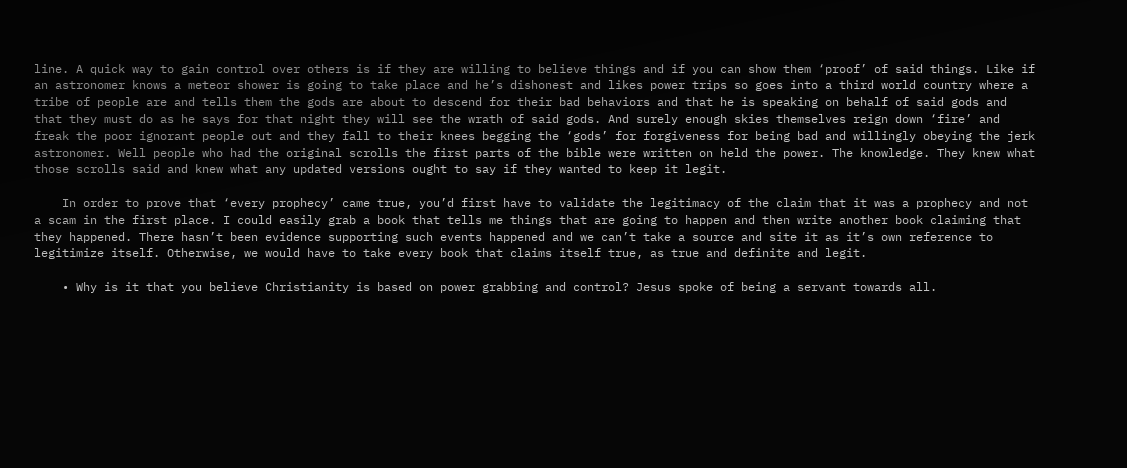line. A quick way to gain control over others is if they are willing to believe things and if you can show them ‘proof’ of said things. Like if an astronomer knows a meteor shower is going to take place and he’s dishonest and likes power trips so goes into a third world country where a tribe of people are and tells them the gods are about to descend for their bad behaviors and that he is speaking on behalf of said gods and that they must do as he says for that night they will see the wrath of said gods. And surely enough skies themselves reign down ‘fire’ and freak the poor ignorant people out and they fall to their knees begging the ‘gods’ for forgiveness for being bad and willingly obeying the jerk astronomer. Well people who had the original scrolls the first parts of the bible were written on held the power. The knowledge. They knew what those scrolls said and knew what any updated versions ought to say if they wanted to keep it legit.

    In order to prove that ‘every prophecy’ came true, you’d first have to validate the legitimacy of the claim that it was a prophecy and not a scam in the first place. I could easily grab a book that tells me things that are going to happen and then write another book claiming that they happened. There hasn’t been evidence supporting such events happened and we can’t take a source and site it as it’s own reference to legitimize itself. Otherwise, we would have to take every book that claims itself true, as true and definite and legit.

    • Why is it that you believe Christianity is based on power grabbing and control? Jesus spoke of being a servant towards all.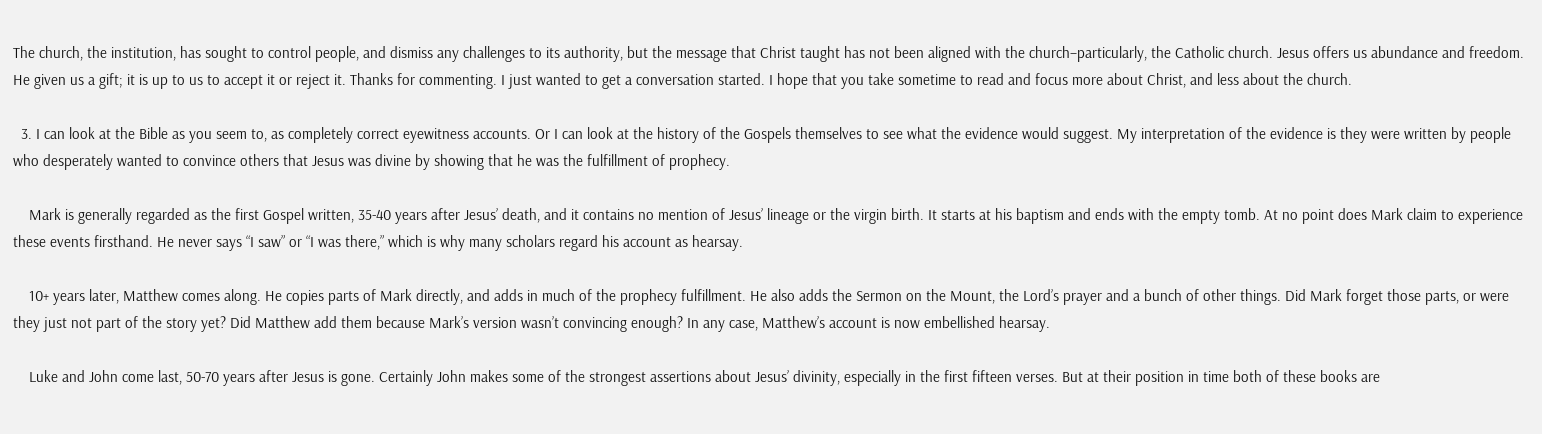The church, the institution, has sought to control people, and dismiss any challenges to its authority, but the message that Christ taught has not been aligned with the church–particularly, the Catholic church. Jesus offers us abundance and freedom. He given us a gift; it is up to us to accept it or reject it. Thanks for commenting. I just wanted to get a conversation started. I hope that you take sometime to read and focus more about Christ, and less about the church.

  3. I can look at the Bible as you seem to, as completely correct eyewitness accounts. Or I can look at the history of the Gospels themselves to see what the evidence would suggest. My interpretation of the evidence is they were written by people who desperately wanted to convince others that Jesus was divine by showing that he was the fulfillment of prophecy.

    Mark is generally regarded as the first Gospel written, 35-40 years after Jesus’ death, and it contains no mention of Jesus’ lineage or the virgin birth. It starts at his baptism and ends with the empty tomb. At no point does Mark claim to experience these events firsthand. He never says “I saw” or “I was there,” which is why many scholars regard his account as hearsay.

    10+ years later, Matthew comes along. He copies parts of Mark directly, and adds in much of the prophecy fulfillment. He also adds the Sermon on the Mount, the Lord’s prayer and a bunch of other things. Did Mark forget those parts, or were they just not part of the story yet? Did Matthew add them because Mark’s version wasn’t convincing enough? In any case, Matthew’s account is now embellished hearsay.

    Luke and John come last, 50-70 years after Jesus is gone. Certainly John makes some of the strongest assertions about Jesus’ divinity, especially in the first fifteen verses. But at their position in time both of these books are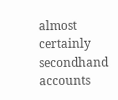almost certainly secondhand accounts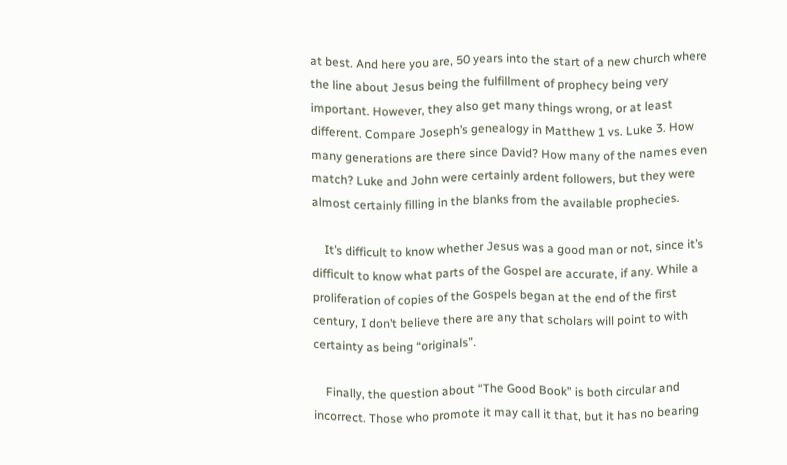at best. And here you are, 50 years into the start of a new church where the line about Jesus being the fulfillment of prophecy being very important. However, they also get many things wrong, or at least different. Compare Joseph’s genealogy in Matthew 1 vs. Luke 3. How many generations are there since David? How many of the names even match? Luke and John were certainly ardent followers, but they were almost certainly filling in the blanks from the available prophecies.

    It’s difficult to know whether Jesus was a good man or not, since it’s difficult to know what parts of the Gospel are accurate, if any. While a proliferation of copies of the Gospels began at the end of the first century, I don’t believe there are any that scholars will point to with certainty as being “originals”.

    Finally, the question about “The Good Book” is both circular and incorrect. Those who promote it may call it that, but it has no bearing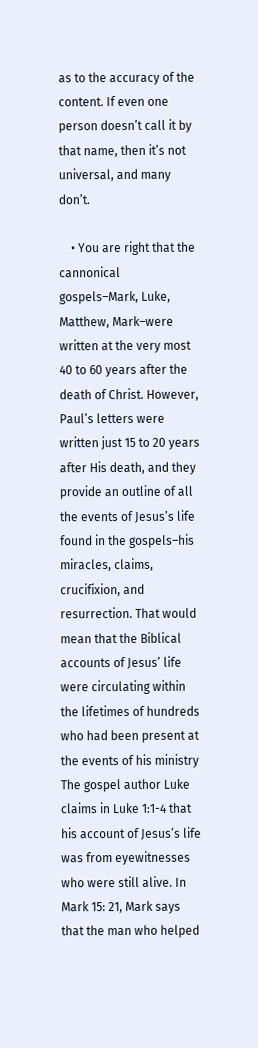as to the accuracy of the content. If even one person doesn’t call it by that name, then it’s not universal, and many don’t.

    • You are right that the cannonical gospels–Mark, Luke, Matthew, Mark–were written at the very most 40 to 60 years after the death of Christ. However, Paul’s letters were written just 15 to 20 years after His death, and they provide an outline of all the events of Jesus’s life found in the gospels–his miracles, claims, crucifixion, and resurrection. That would mean that the Biblical accounts of Jesus’ life were circulating within the lifetimes of hundreds who had been present at the events of his ministry The gospel author Luke claims in Luke 1:1-4 that his account of Jesus’s life was from eyewitnesses who were still alive. In Mark 15: 21, Mark says that the man who helped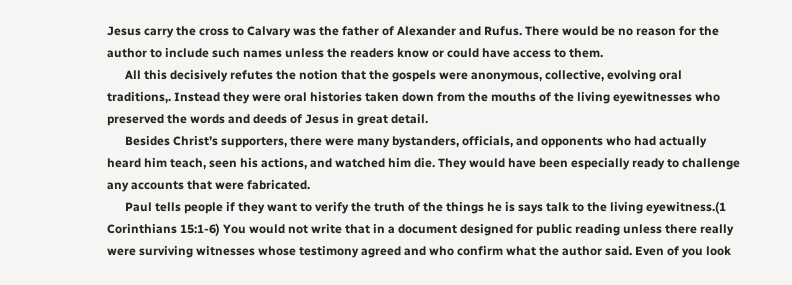Jesus carry the cross to Calvary was the father of Alexander and Rufus. There would be no reason for the author to include such names unless the readers know or could have access to them.
      All this decisively refutes the notion that the gospels were anonymous, collective, evolving oral traditions,. Instead they were oral histories taken down from the mouths of the living eyewitnesses who preserved the words and deeds of Jesus in great detail.
      Besides Christ’s supporters, there were many bystanders, officials, and opponents who had actually heard him teach, seen his actions, and watched him die. They would have been especially ready to challenge any accounts that were fabricated.
      Paul tells people if they want to verify the truth of the things he is says talk to the living eyewitness.(1 Corinthians 15:1-6) You would not write that in a document designed for public reading unless there really were surviving witnesses whose testimony agreed and who confirm what the author said. Even of you look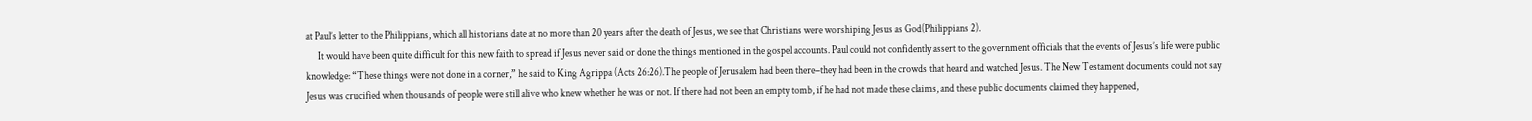at Paul’s letter to the Philippians, which all historians date at no more than 20 years after the death of Jesus, we see that Christians were worshiping Jesus as God(Philippians 2).
      It would have been quite difficult for this new faith to spread if Jesus never said or done the things mentioned in the gospel accounts. Paul could not confidently assert to the government officials that the events of Jesus’s life were public knowledge: “These things were not done in a corner,” he said to King Agrippa (Acts 26:26).The people of Jerusalem had been there–they had been in the crowds that heard and watched Jesus. The New Testament documents could not say Jesus was crucified when thousands of people were still alive who knew whether he was or not. If there had not been an empty tomb, if he had not made these claims, and these public documents claimed they happened,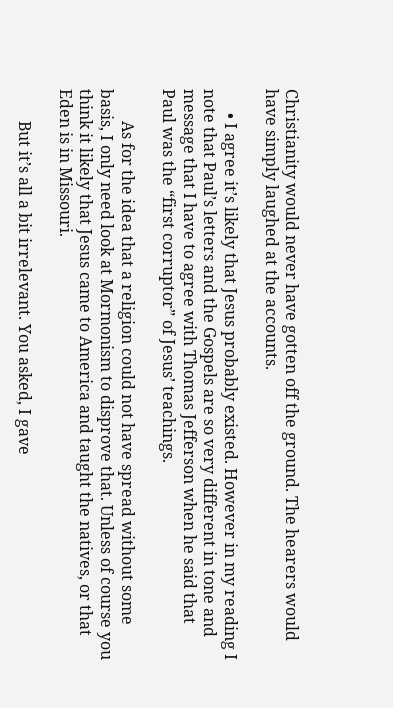Christianity would never have gotten off the ground. The hearers would have simply laughed at the accounts.

      • I agree it’s likely that Jesus probably existed. However in my reading I note that Paul’s letters and the Gospels are so very different in tone and message that I have to agree with Thomas Jefferson when he said that Paul was the “first corruptor” of Jesus’ teachings.

        As for the idea that a religion could not have spread without some basis, I only need look at Mormonism to disprove that. Unless of course you think it likely that Jesus came to America and taught the natives, or that Eden is in Missouri.

        But it’s all a bit irrelevant. You asked, I gave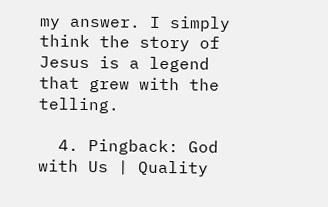my answer. I simply think the story of Jesus is a legend that grew with the telling.

  4. Pingback: God with Us | Quality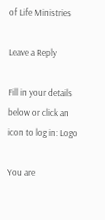of Life Ministries

Leave a Reply

Fill in your details below or click an icon to log in: Logo

You are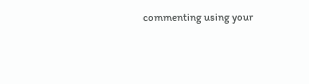commenting using your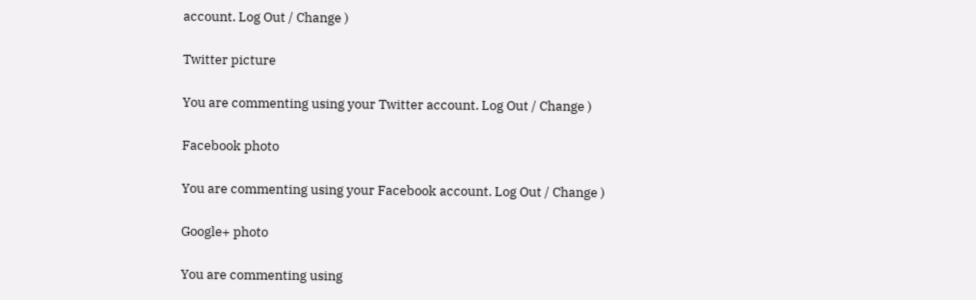account. Log Out / Change )

Twitter picture

You are commenting using your Twitter account. Log Out / Change )

Facebook photo

You are commenting using your Facebook account. Log Out / Change )

Google+ photo

You are commenting using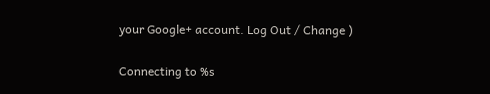your Google+ account. Log Out / Change )

Connecting to %s